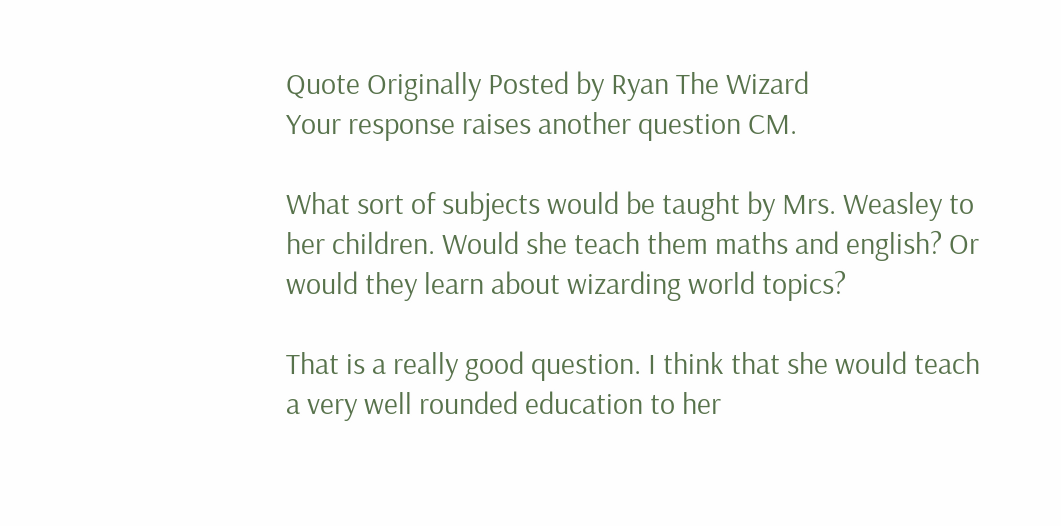Quote Originally Posted by Ryan The Wizard
Your response raises another question CM.

What sort of subjects would be taught by Mrs. Weasley to her children. Would she teach them maths and english? Or would they learn about wizarding world topics?

That is a really good question. I think that she would teach a very well rounded education to her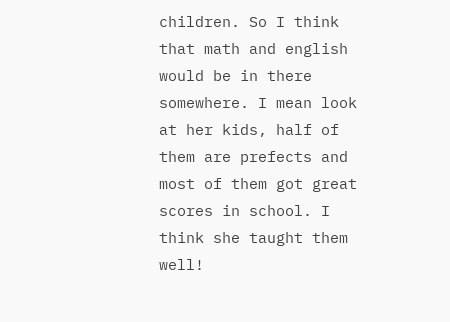children. So I think that math and english would be in there somewhere. I mean look at her kids, half of them are prefects and most of them got great scores in school. I think she taught them well!